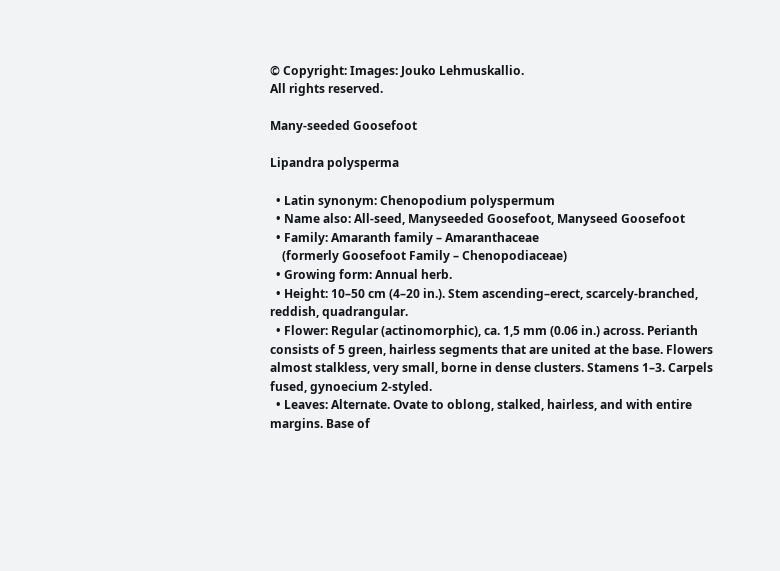© Copyright: Images: Jouko Lehmuskallio.
All rights reserved.

Many-seeded Goosefoot

Lipandra polysperma

  • Latin synonym: Chenopodium polyspermum
  • Name also: All-seed, Manyseeded Goosefoot, Manyseed Goosefoot
  • Family: Amaranth family – Amaranthaceae
    (formerly Goosefoot Family – Chenopodiaceae)
  • Growing form: Annual herb.
  • Height: 10–50 cm (4–20 in.). Stem ascending–erect, scarcely-branched, reddish, quadrangular.
  • Flower: Regular (actinomorphic), ca. 1,5 mm (0.06 in.) across. Perianth consists of 5 green, hairless segments that are united at the base. Flowers almost stalkless, very small, borne in dense clusters. Stamens 1–3. Carpels fused, gynoecium 2-styled.
  • Leaves: Alternate. Ovate to oblong, stalked, hairless, and with entire margins. Base of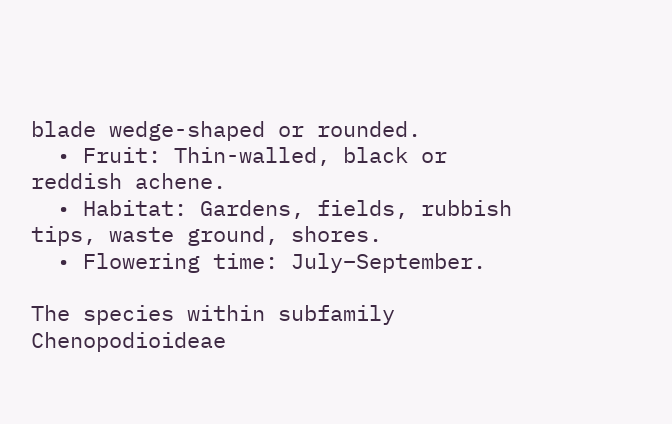blade wedge-shaped or rounded.
  • Fruit: Thin-walled, black or reddish achene.
  • Habitat: Gardens, fields, rubbish tips, waste ground, shores.
  • Flowering time: July–September.

The species within subfamily Chenopodioideae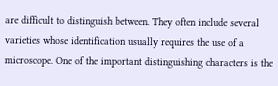are difficult to distinguish between. They often include several varieties whose identification usually requires the use of a microscope. One of the important distinguishing characters is the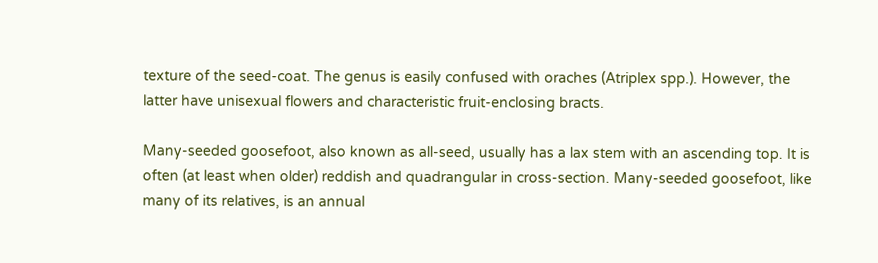texture of the seed-coat. The genus is easily confused with oraches (Atriplex spp.). However, the latter have unisexual flowers and characteristic fruit-enclosing bracts.

Many-seeded goosefoot, also known as all-seed, usually has a lax stem with an ascending top. It is often (at least when older) reddish and quadrangular in cross-section. Many-seeded goosefoot, like many of its relatives, is an annual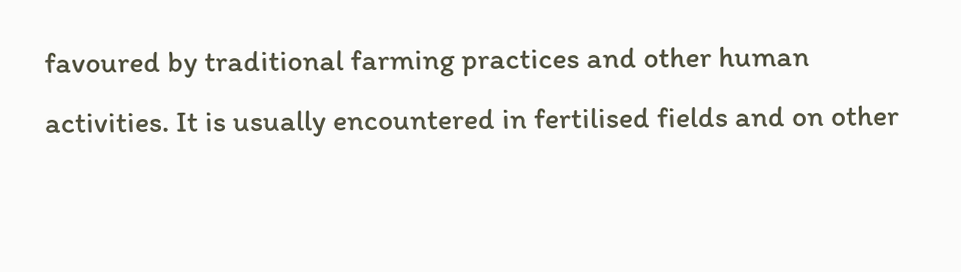favoured by traditional farming practices and other human activities. It is usually encountered in fertilised fields and on other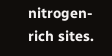nitrogen-rich sites.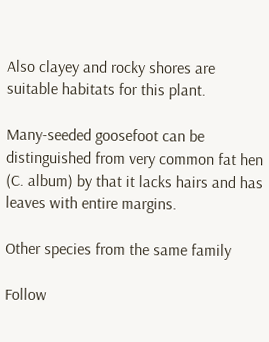Also clayey and rocky shores are suitable habitats for this plant.

Many-seeded goosefoot can be distinguished from very common fat hen (C. album) by that it lacks hairs and has leaves with entire margins.

Other species from the same family

Follow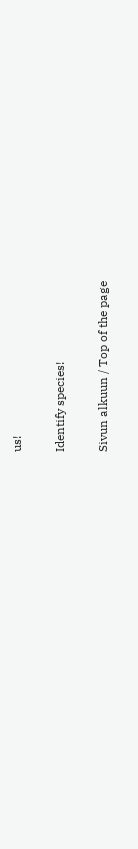us!

Identify species!

Sivun alkuun / Top of the page